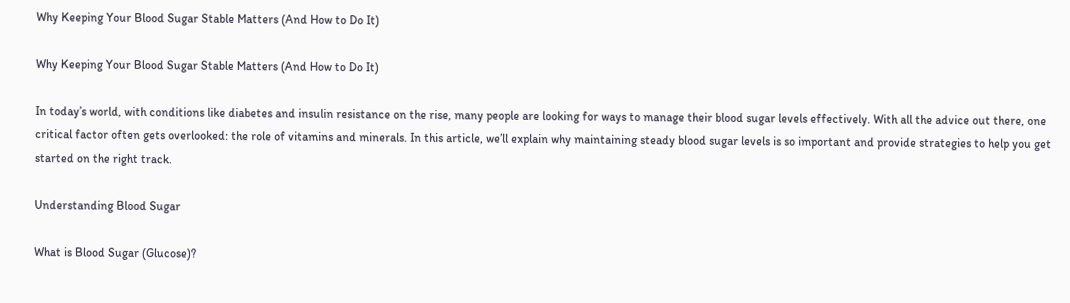Why Keeping Your Blood Sugar Stable Matters (And How to Do It)

Why Keeping Your Blood Sugar Stable Matters (And How to Do It)

In today’s world, with conditions like diabetes and insulin resistance on the rise, many people are looking for ways to manage their blood sugar levels effectively. With all the advice out there, one critical factor often gets overlooked: the role of vitamins and minerals. In this article, we’ll explain why maintaining steady blood sugar levels is so important and provide strategies to help you get started on the right track.

Understanding Blood Sugar

What is Blood Sugar (Glucose)?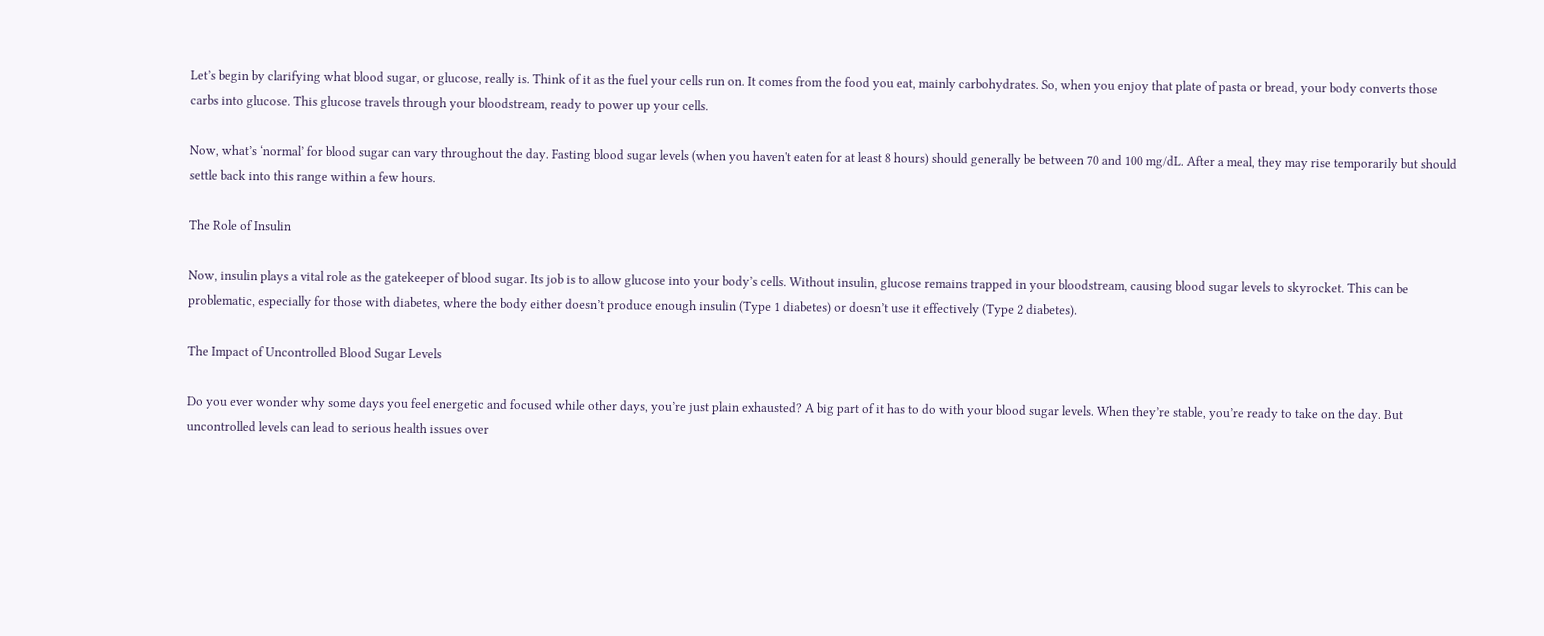Let’s begin by clarifying what blood sugar, or glucose, really is. Think of it as the fuel your cells run on. It comes from the food you eat, mainly carbohydrates. So, when you enjoy that plate of pasta or bread, your body converts those carbs into glucose. This glucose travels through your bloodstream, ready to power up your cells.

Now, what’s ‘normal’ for blood sugar can vary throughout the day. Fasting blood sugar levels (when you haven't eaten for at least 8 hours) should generally be between 70 and 100 mg/dL. After a meal, they may rise temporarily but should settle back into this range within a few hours.

The Role of Insulin

Now, insulin plays a vital role as the gatekeeper of blood sugar. Its job is to allow glucose into your body’s cells. Without insulin, glucose remains trapped in your bloodstream, causing blood sugar levels to skyrocket. This can be problematic, especially for those with diabetes, where the body either doesn’t produce enough insulin (Type 1 diabetes) or doesn’t use it effectively (Type 2 diabetes).

The Impact of Uncontrolled Blood Sugar Levels

Do you ever wonder why some days you feel energetic and focused while other days, you’re just plain exhausted? A big part of it has to do with your blood sugar levels. When they’re stable, you’re ready to take on the day. But uncontrolled levels can lead to serious health issues over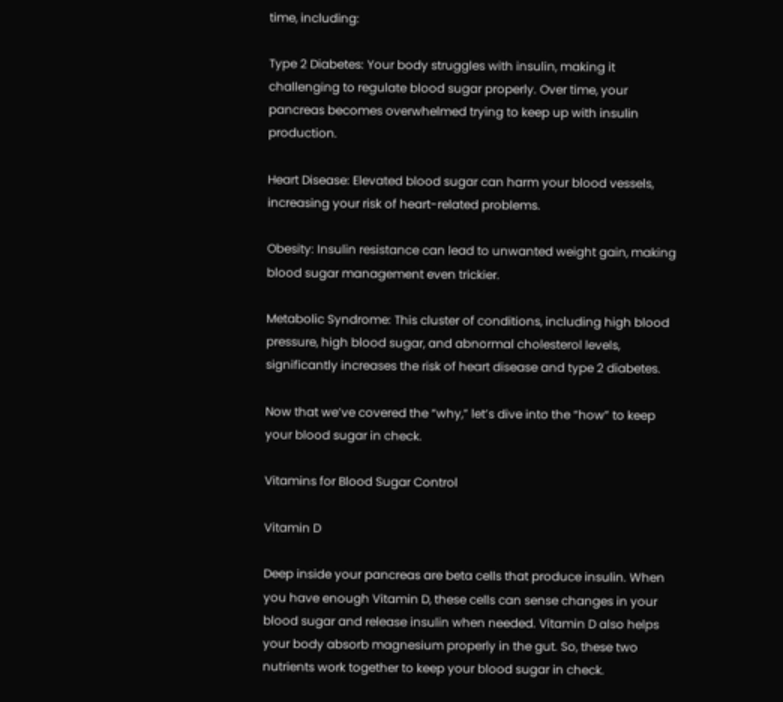time, including:

Type 2 Diabetes: Your body struggles with insulin, making it challenging to regulate blood sugar properly. Over time, your pancreas becomes overwhelmed trying to keep up with insulin production.

Heart Disease: Elevated blood sugar can harm your blood vessels, increasing your risk of heart-related problems.

Obesity: Insulin resistance can lead to unwanted weight gain, making blood sugar management even trickier.

Metabolic Syndrome: This cluster of conditions, including high blood pressure, high blood sugar, and abnormal cholesterol levels, significantly increases the risk of heart disease and type 2 diabetes.

Now that we’ve covered the “why,” let’s dive into the “how” to keep your blood sugar in check.

Vitamins for Blood Sugar Control

Vitamin D

Deep inside your pancreas are beta cells that produce insulin. When you have enough Vitamin D, these cells can sense changes in your blood sugar and release insulin when needed. Vitamin D also helps your body absorb magnesium properly in the gut. So, these two nutrients work together to keep your blood sugar in check.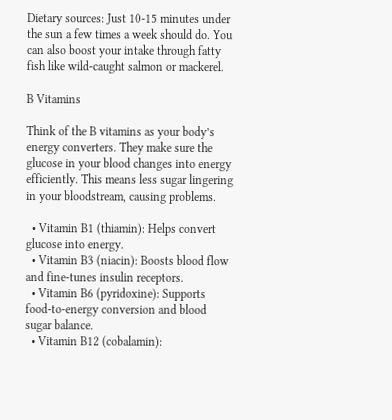Dietary sources: Just 10-15 minutes under the sun a few times a week should do. You can also boost your intake through fatty fish like wild-caught salmon or mackerel.

B Vitamins

Think of the B vitamins as your body’s energy converters. They make sure the glucose in your blood changes into energy efficiently. This means less sugar lingering in your bloodstream, causing problems.

  • Vitamin B1 (thiamin): Helps convert glucose into energy.
  • Vitamin B3 (niacin): Boosts blood flow and fine-tunes insulin receptors.
  • Vitamin B6 (pyridoxine): Supports food-to-energy conversion and blood sugar balance.
  • Vitamin B12 (cobalamin):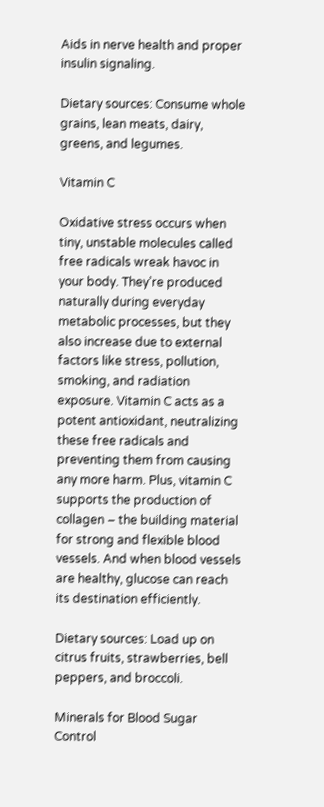Aids in nerve health and proper insulin signaling.

Dietary sources: Consume whole grains, lean meats, dairy, greens, and legumes.

Vitamin C

Oxidative stress occurs when tiny, unstable molecules called free radicals wreak havoc in your body. They’re produced naturally during everyday metabolic processes, but they also increase due to external factors like stress, pollution, smoking, and radiation exposure. Vitamin C acts as a potent antioxidant, neutralizing these free radicals and preventing them from causing any more harm. Plus, vitamin C supports the production of collagen – the building material for strong and flexible blood vessels. And when blood vessels are healthy, glucose can reach its destination efficiently.

Dietary sources: Load up on citrus fruits, strawberries, bell peppers, and broccoli.

Minerals for Blood Sugar Control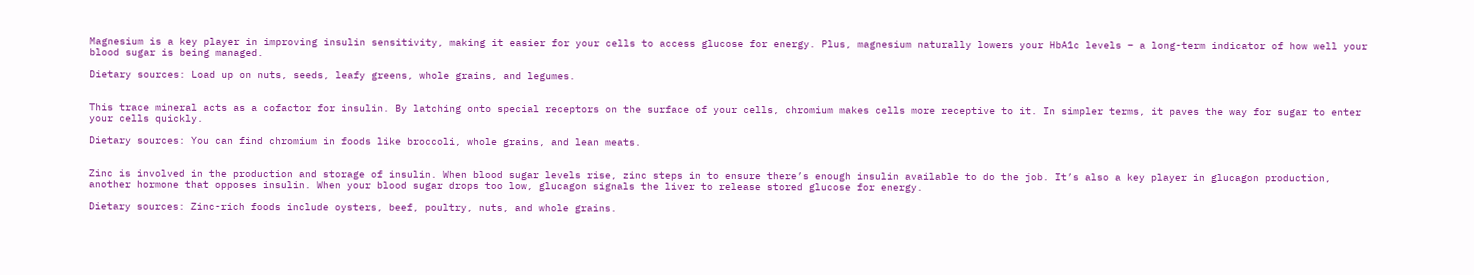Magnesium is a key player in improving insulin sensitivity, making it easier for your cells to access glucose for energy. Plus, magnesium naturally lowers your HbA1c levels – a long-term indicator of how well your blood sugar is being managed.

Dietary sources: Load up on nuts, seeds, leafy greens, whole grains, and legumes.


This trace mineral acts as a cofactor for insulin. By latching onto special receptors on the surface of your cells, chromium makes cells more receptive to it. In simpler terms, it paves the way for sugar to enter your cells quickly.

Dietary sources: You can find chromium in foods like broccoli, whole grains, and lean meats.


Zinc is involved in the production and storage of insulin. When blood sugar levels rise, zinc steps in to ensure there’s enough insulin available to do the job. It’s also a key player in glucagon production, another hormone that opposes insulin. When your blood sugar drops too low, glucagon signals the liver to release stored glucose for energy.

Dietary sources: Zinc-rich foods include oysters, beef, poultry, nuts, and whole grains.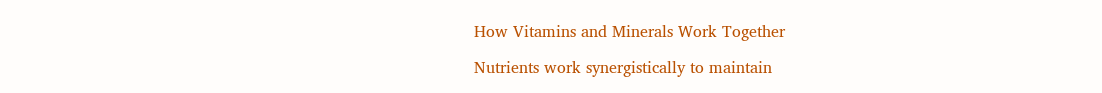How Vitamins and Minerals Work Together

Nutrients work synergistically to maintain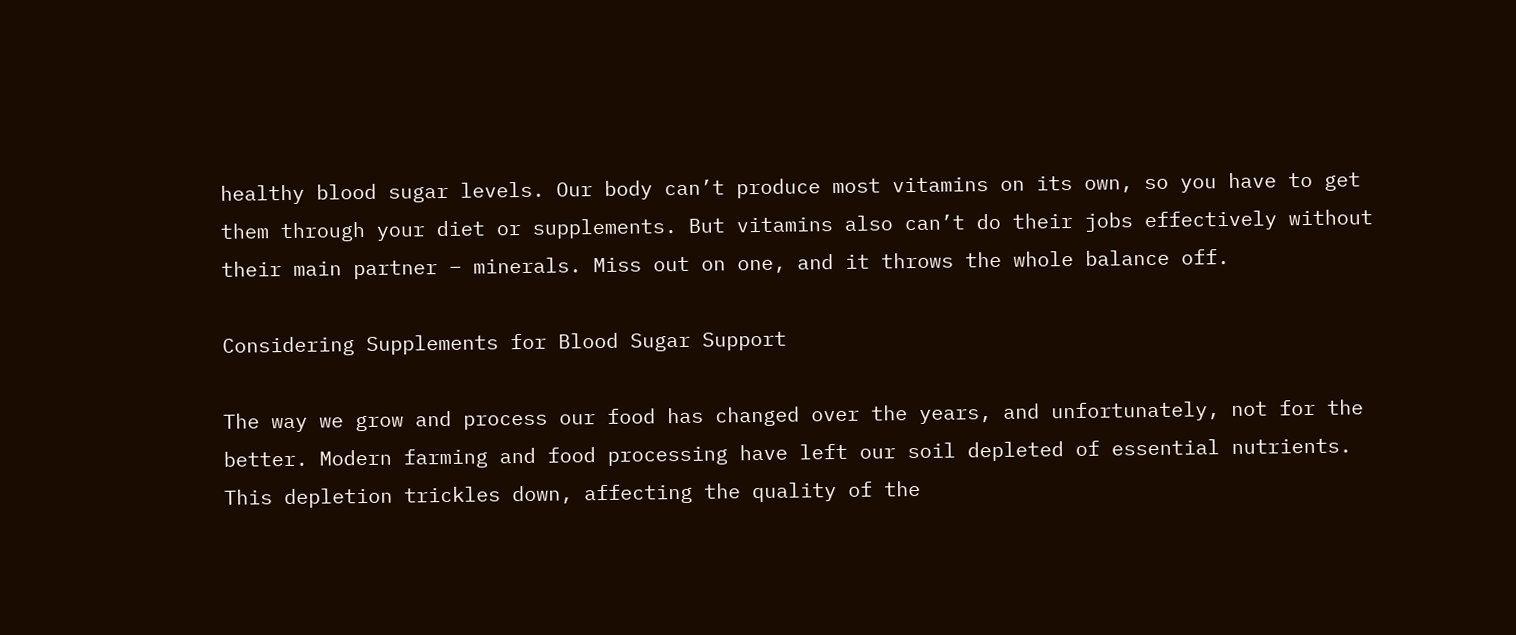healthy blood sugar levels. Our body can’t produce most vitamins on its own, so you have to get them through your diet or supplements. But vitamins also can’t do their jobs effectively without their main partner – minerals. Miss out on one, and it throws the whole balance off.

Considering Supplements for Blood Sugar Support

The way we grow and process our food has changed over the years, and unfortunately, not for the better. Modern farming and food processing have left our soil depleted of essential nutrients. This depletion trickles down, affecting the quality of the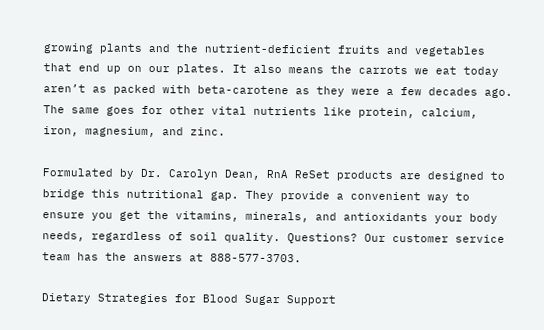growing plants and the nutrient-deficient fruits and vegetables that end up on our plates. It also means the carrots we eat today aren’t as packed with beta-carotene as they were a few decades ago. The same goes for other vital nutrients like protein, calcium, iron, magnesium, and zinc.

Formulated by Dr. Carolyn Dean, RnA ReSet products are designed to bridge this nutritional gap. They provide a convenient way to ensure you get the vitamins, minerals, and antioxidants your body needs, regardless of soil quality. Questions? Our customer service team has the answers at 888-577-3703.

Dietary Strategies for Blood Sugar Support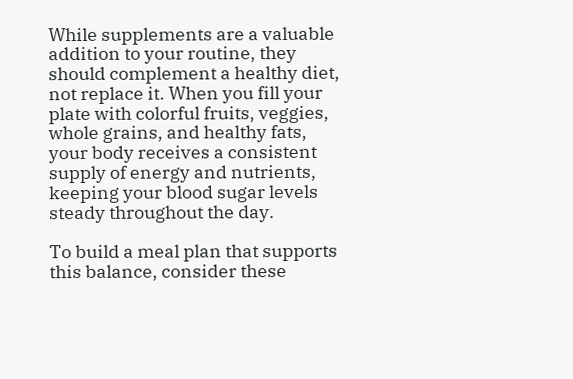While supplements are a valuable addition to your routine, they should complement a healthy diet, not replace it. When you fill your plate with colorful fruits, veggies, whole grains, and healthy fats, your body receives a consistent supply of energy and nutrients, keeping your blood sugar levels steady throughout the day.

To build a meal plan that supports this balance, consider these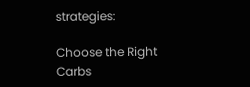strategies:

Choose the Right Carbs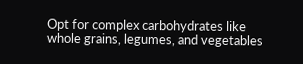Opt for complex carbohydrates like whole grains, legumes, and vegetables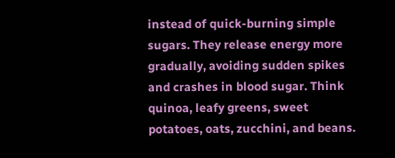instead of quick-burning simple sugars. They release energy more gradually, avoiding sudden spikes and crashes in blood sugar. Think quinoa, leafy greens, sweet potatoes, oats, zucchini, and beans.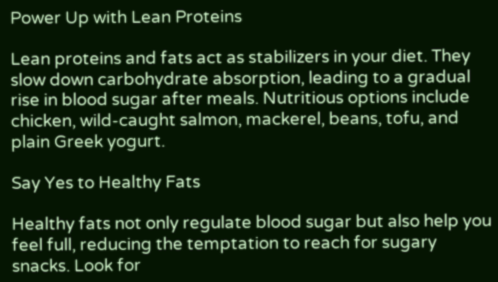Power Up with Lean Proteins

Lean proteins and fats act as stabilizers in your diet. They slow down carbohydrate absorption, leading to a gradual rise in blood sugar after meals. Nutritious options include chicken, wild-caught salmon, mackerel, beans, tofu, and plain Greek yogurt.

Say Yes to Healthy Fats

Healthy fats not only regulate blood sugar but also help you feel full, reducing the temptation to reach for sugary snacks. Look for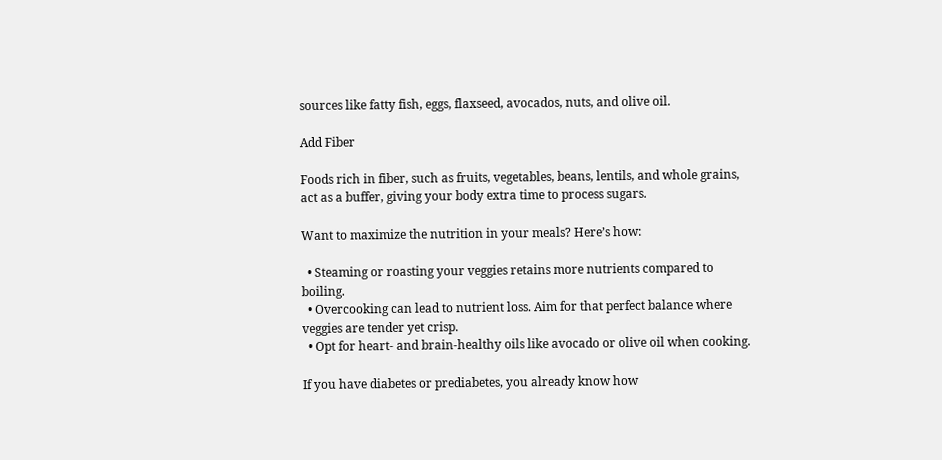sources like fatty fish, eggs, flaxseed, avocados, nuts, and olive oil.

Add Fiber

Foods rich in fiber, such as fruits, vegetables, beans, lentils, and whole grains, act as a buffer, giving your body extra time to process sugars.

Want to maximize the nutrition in your meals? Here’s how:

  • Steaming or roasting your veggies retains more nutrients compared to boiling.
  • Overcooking can lead to nutrient loss. Aim for that perfect balance where veggies are tender yet crisp.
  • Opt for heart- and brain-healthy oils like avocado or olive oil when cooking.

If you have diabetes or prediabetes, you already know how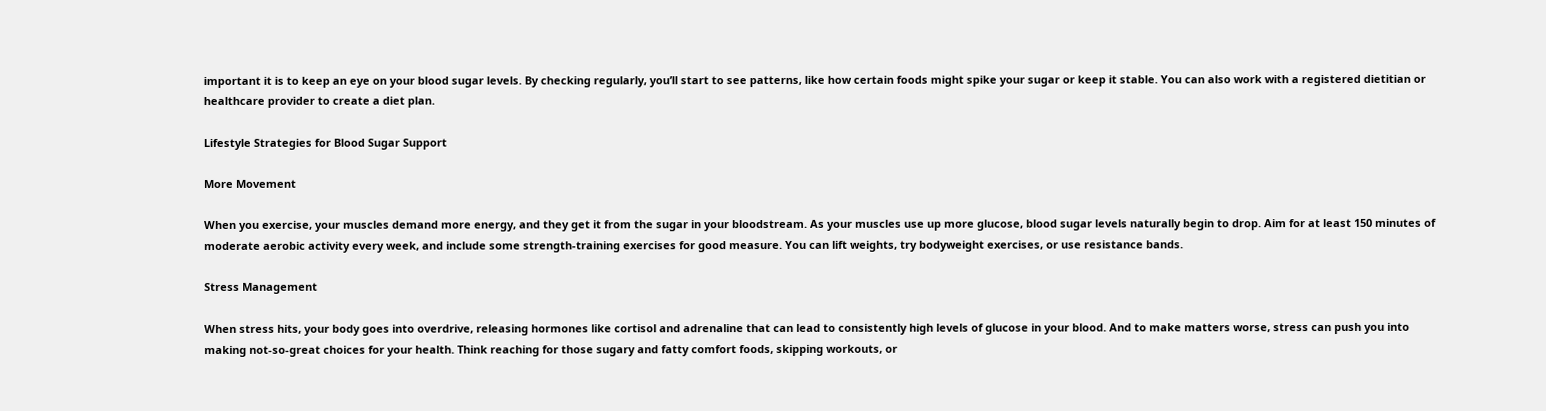important it is to keep an eye on your blood sugar levels. By checking regularly, you’ll start to see patterns, like how certain foods might spike your sugar or keep it stable. You can also work with a registered dietitian or healthcare provider to create a diet plan.

Lifestyle Strategies for Blood Sugar Support

More Movement

When you exercise, your muscles demand more energy, and they get it from the sugar in your bloodstream. As your muscles use up more glucose, blood sugar levels naturally begin to drop. Aim for at least 150 minutes of moderate aerobic activity every week, and include some strength-training exercises for good measure. You can lift weights, try bodyweight exercises, or use resistance bands.

Stress Management

When stress hits, your body goes into overdrive, releasing hormones like cortisol and adrenaline that can lead to consistently high levels of glucose in your blood. And to make matters worse, stress can push you into making not-so-great choices for your health. Think reaching for those sugary and fatty comfort foods, skipping workouts, or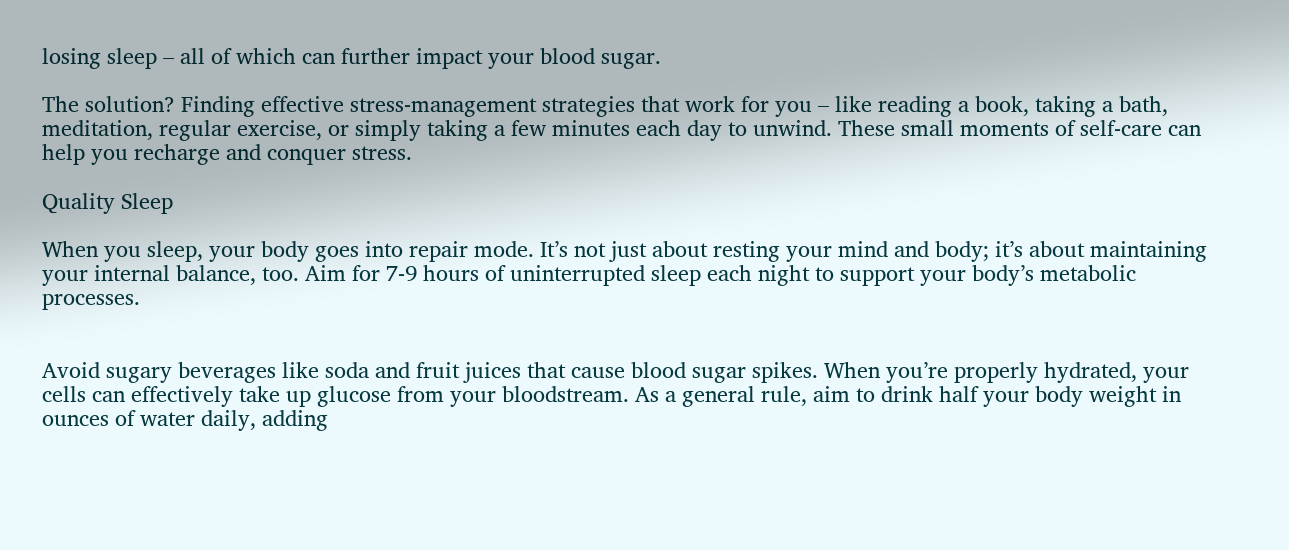losing sleep – all of which can further impact your blood sugar.

The solution? Finding effective stress-management strategies that work for you – like reading a book, taking a bath, meditation, regular exercise, or simply taking a few minutes each day to unwind. These small moments of self-care can help you recharge and conquer stress.

Quality Sleep

When you sleep, your body goes into repair mode. It’s not just about resting your mind and body; it’s about maintaining your internal balance, too. Aim for 7-9 hours of uninterrupted sleep each night to support your body’s metabolic processes.


Avoid sugary beverages like soda and fruit juices that cause blood sugar spikes. When you’re properly hydrated, your cells can effectively take up glucose from your bloodstream. As a general rule, aim to drink half your body weight in ounces of water daily, adding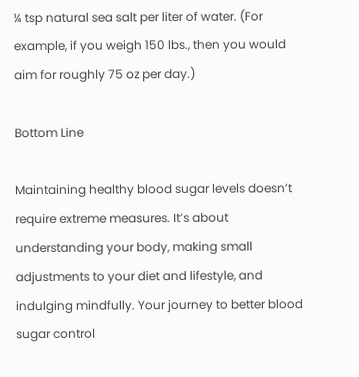¼ tsp natural sea salt per liter of water. (For example, if you weigh 150 lbs., then you would aim for roughly 75 oz per day.)

Bottom Line

Maintaining healthy blood sugar levels doesn’t require extreme measures. It’s about understanding your body, making small adjustments to your diet and lifestyle, and indulging mindfully. Your journey to better blood sugar control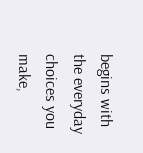begins with the everyday choices you make,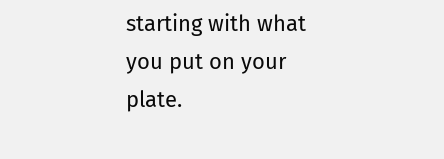starting with what you put on your plate.